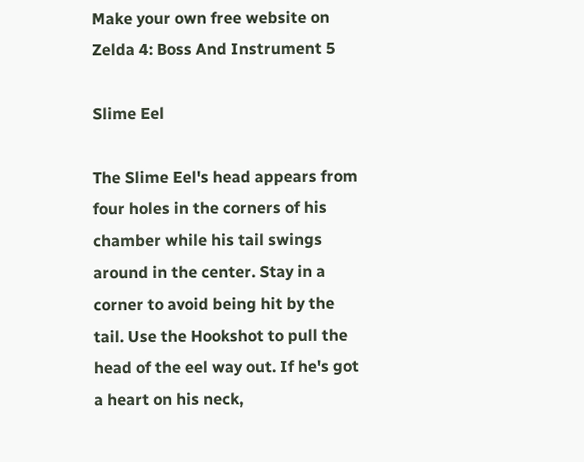Make your own free website on
Zelda 4: Boss And Instrument 5

Slime Eel

The Slime Eel's head appears from four holes in the corners of his chamber while his tail swings around in the center. Stay in a corner to avoid being hit by the tail. Use the Hookshot to pull the head of the eel way out. If he's got a heart on his neck,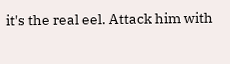it's the real eel. Attack him with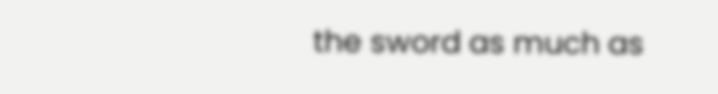the sword as much as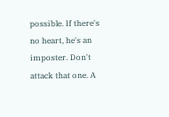possible. If there's no heart, he's an imposter. Don't attack that one. A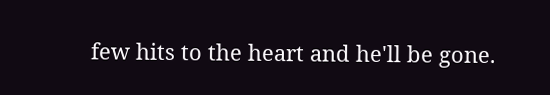few hits to the heart and he'll be gone.